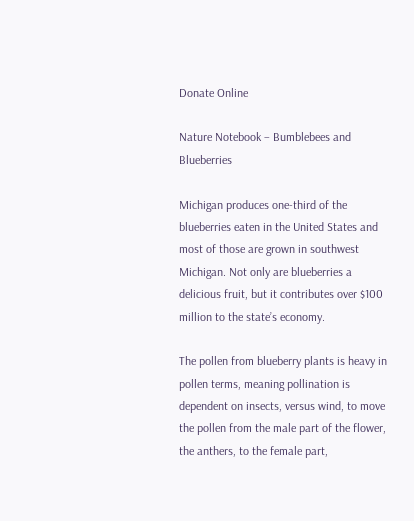Donate Online

Nature Notebook – Bumblebees and Blueberries

Michigan produces one-third of the blueberries eaten in the United States and most of those are grown in southwest Michigan. Not only are blueberries a delicious fruit, but it contributes over $100 million to the state’s economy.

The pollen from blueberry plants is heavy in pollen terms, meaning pollination is dependent on insects, versus wind, to move the pollen from the male part of the flower, the anthers, to the female part,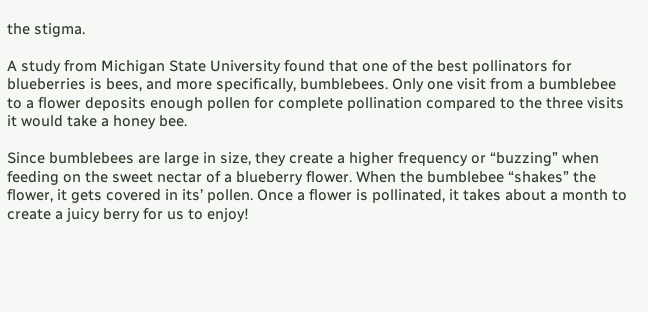the stigma.

A study from Michigan State University found that one of the best pollinators for blueberries is bees, and more specifically, bumblebees. Only one visit from a bumblebee to a flower deposits enough pollen for complete pollination compared to the three visits it would take a honey bee.

Since bumblebees are large in size, they create a higher frequency or “buzzing” when feeding on the sweet nectar of a blueberry flower. When the bumblebee “shakes” the flower, it gets covered in its’ pollen. Once a flower is pollinated, it takes about a month to create a juicy berry for us to enjoy!